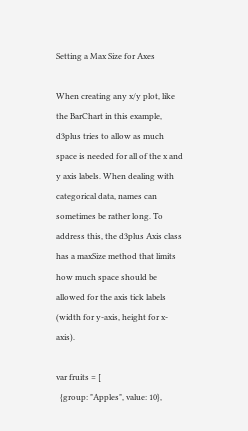Setting a Max Size for Axes

When creating any x/y plot, like the BarChart in this example, d3plus tries to allow as much space is needed for all of the x and y axis labels. When dealing with categorical data, names can sometimes be rather long. To address this, the d3plus Axis class has a maxSize method that limits how much space should be allowed for the axis tick labels (width for y-axis, height for x-axis).

var fruits = [
  {group: "Apples", value: 10},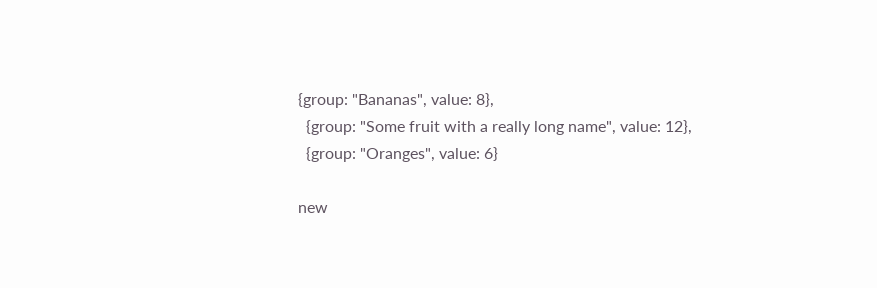{group: "Bananas", value: 8},
  {group: "Some fruit with a really long name", value: 12},
  {group: "Oranges", value: 6}

new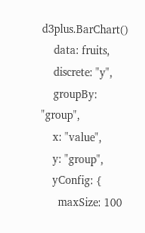d3plus.BarChart()
    data: fruits,
    discrete: "y",
    groupBy: "group",
    x: "value",
    y: "group",
    yConfig: {
      maxSize: 100